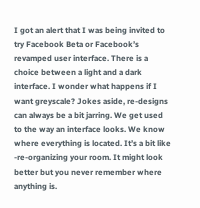I got an alert that I was being invited to try Facebook Beta or Facebook’s revamped user interface. There is a choice between a light and a dark interface. I wonder what happens if I want greyscale? Jokes aside, re-designs can always be a bit jarring. We get used to the way an interface looks. We know where everything is located. It’s a bit like -re-organizing your room. It might look better but you never remember where anything is.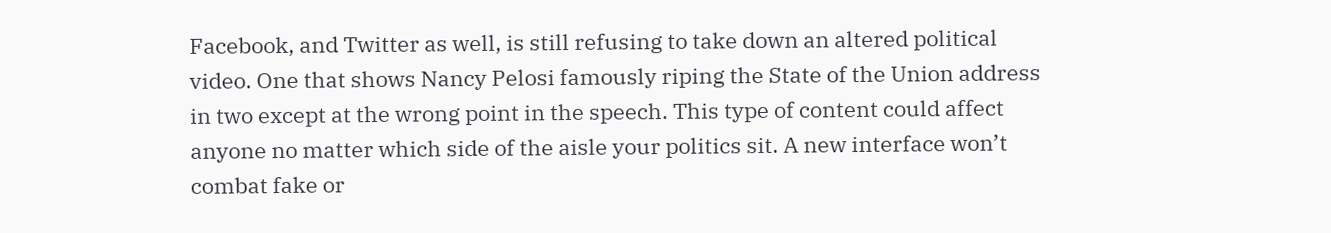Facebook, and Twitter as well, is still refusing to take down an altered political video. One that shows Nancy Pelosi famously riping the State of the Union address in two except at the wrong point in the speech. This type of content could affect anyone no matter which side of the aisle your politics sit. A new interface won’t combat fake or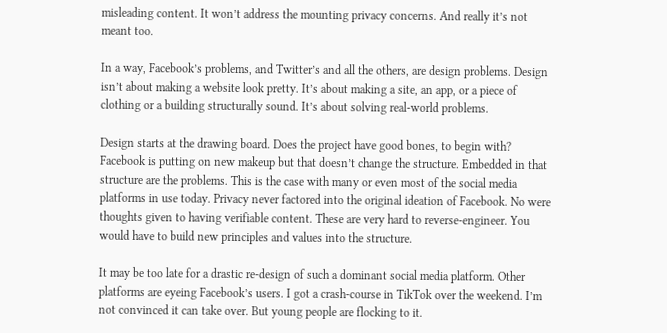misleading content. It won’t address the mounting privacy concerns. And really it’s not meant too.

In a way, Facebook’s problems, and Twitter’s and all the others, are design problems. Design isn’t about making a website look pretty. It’s about making a site, an app, or a piece of clothing or a building structurally sound. It’s about solving real-world problems.

Design starts at the drawing board. Does the project have good bones, to begin with? Facebook is putting on new makeup but that doesn’t change the structure. Embedded in that structure are the problems. This is the case with many or even most of the social media platforms in use today. Privacy never factored into the original ideation of Facebook. No were thoughts given to having verifiable content. These are very hard to reverse-engineer. You would have to build new principles and values into the structure.

It may be too late for a drastic re-design of such a dominant social media platform. Other platforms are eyeing Facebook’s users. I got a crash-course in TikTok over the weekend. I’m not convinced it can take over. But young people are flocking to it.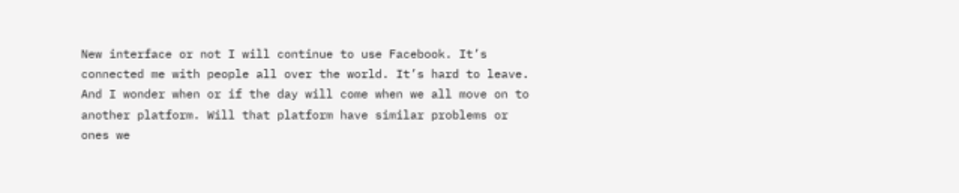New interface or not I will continue to use Facebook. It’s connected me with people all over the world. It’s hard to leave. And I wonder when or if the day will come when we all move on to another platform. Will that platform have similar problems or ones we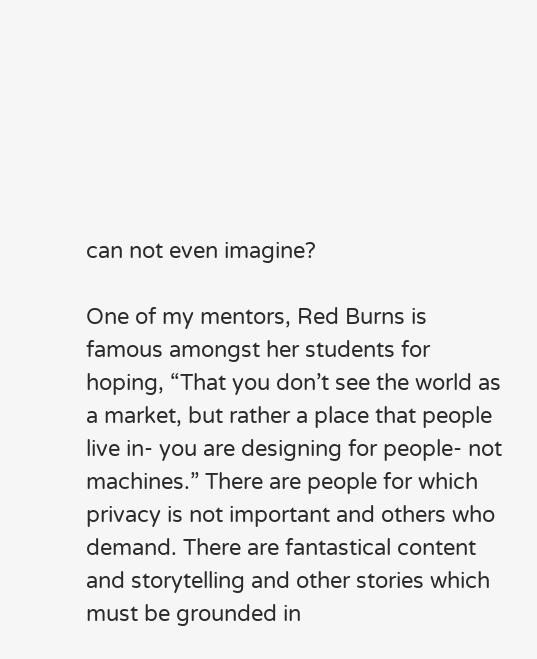can not even imagine?

One of my mentors, Red Burns is famous amongst her students for hoping, “That you don’t see the world as a market, but rather a place that people live in- you are designing for people- not machines.” There are people for which privacy is not important and others who demand. There are fantastical content and storytelling and other stories which must be grounded in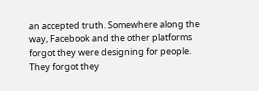an accepted truth. Somewhere along the way, Facebook and the other platforms forgot they were designing for people. They forgot they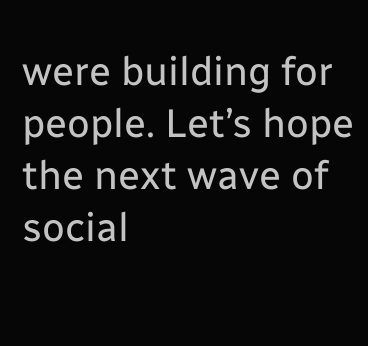were building for people. Let’s hope the next wave of social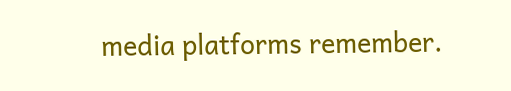media platforms remember.